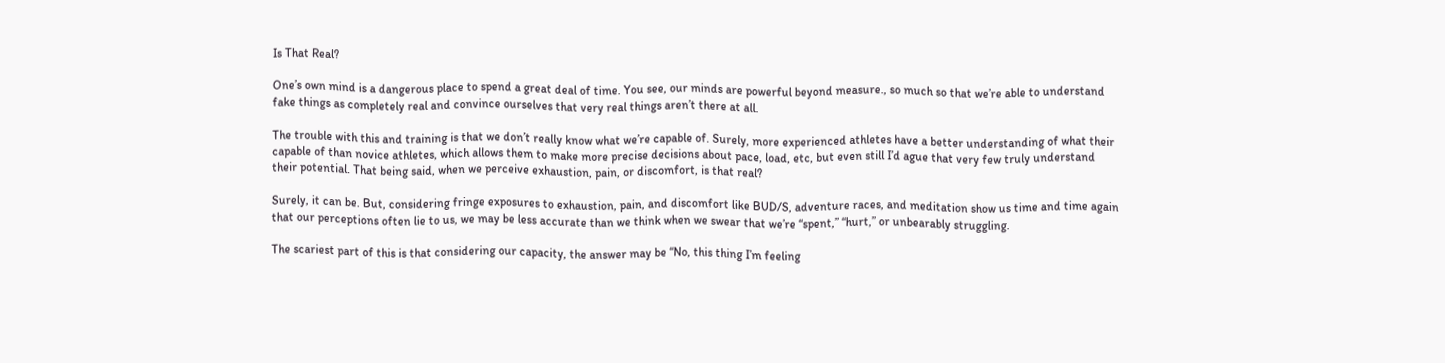Is That Real?

One’s own mind is a dangerous place to spend a great deal of time. You see, our minds are powerful beyond measure., so much so that we’re able to understand fake things as completely real and convince ourselves that very real things aren’t there at all.

The trouble with this and training is that we don’t really know what we’re capable of. Surely, more experienced athletes have a better understanding of what their capable of than novice athletes, which allows them to make more precise decisions about pace, load, etc, but even still I’d ague that very few truly understand their potential. That being said, when we perceive exhaustion, pain, or discomfort, is that real?

Surely, it can be. But, considering fringe exposures to exhaustion, pain, and discomfort like BUD/S, adventure races, and meditation show us time and time again that our perceptions often lie to us, we may be less accurate than we think when we swear that we’re “spent,” “hurt,” or unbearably struggling.

The scariest part of this is that considering our capacity, the answer may be “No, this thing I’m feeling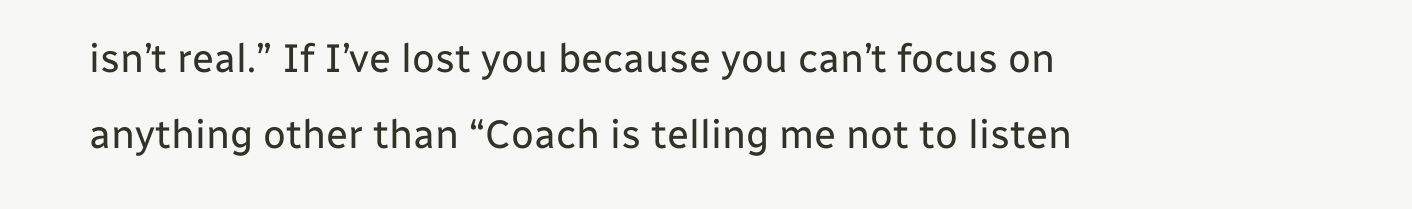isn’t real.” If I’ve lost you because you can’t focus on anything other than “Coach is telling me not to listen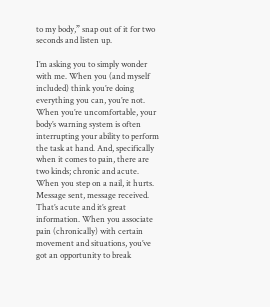to my body,” snap out of it for two seconds and listen up.

I’m asking you to simply wonder with me. When you (and myself included) think you’re doing everything you can, you’re not. When you’re uncomfortable, your body’s warning system is often interrupting your ability to perform the task at hand. And, specifically when it comes to pain, there are two kinds; chronic and acute. When you step on a nail, it hurts. Message sent, message received. That’s acute and it’s great information. When you associate pain (chronically) with certain movement and situations, you’ve got an opportunity to break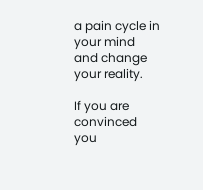a pain cycle in your mind and change your reality.

If you are convinced you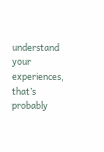understand your experiences, that’s probably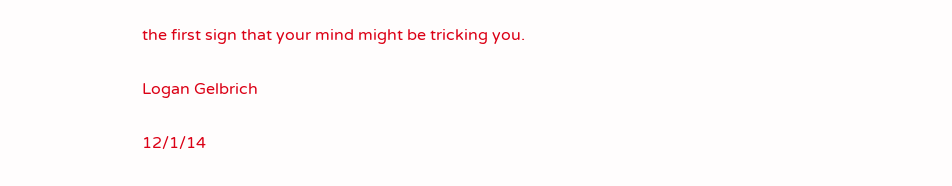the first sign that your mind might be tricking you.


Logan Gelbrich


12/1/14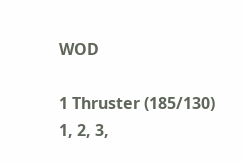WOD

1 Thruster (185/130)
1, 2, 3,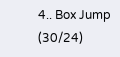4.. Box Jump (30/24)